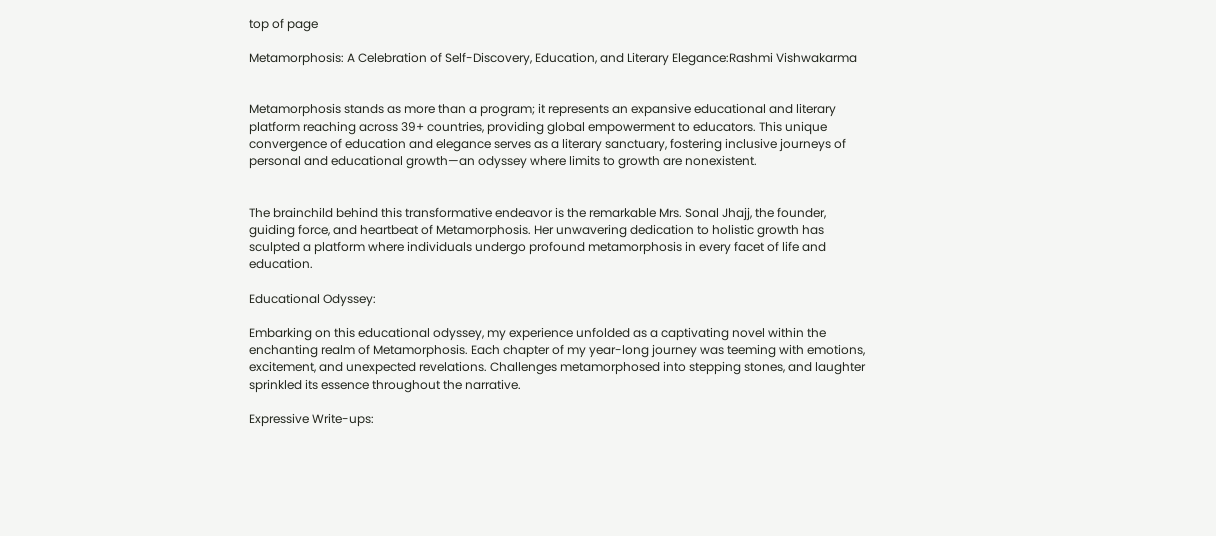top of page

Metamorphosis: A Celebration of Self-Discovery, Education, and Literary Elegance:Rashmi Vishwakarma


Metamorphosis stands as more than a program; it represents an expansive educational and literary platform reaching across 39+ countries, providing global empowerment to educators. This unique convergence of education and elegance serves as a literary sanctuary, fostering inclusive journeys of personal and educational growth—an odyssey where limits to growth are nonexistent.


The brainchild behind this transformative endeavor is the remarkable Mrs. Sonal Jhajj, the founder, guiding force, and heartbeat of Metamorphosis. Her unwavering dedication to holistic growth has sculpted a platform where individuals undergo profound metamorphosis in every facet of life and education.

Educational Odyssey:

Embarking on this educational odyssey, my experience unfolded as a captivating novel within the enchanting realm of Metamorphosis. Each chapter of my year-long journey was teeming with emotions, excitement, and unexpected revelations. Challenges metamorphosed into stepping stones, and laughter sprinkled its essence throughout the narrative.

Expressive Write-ups: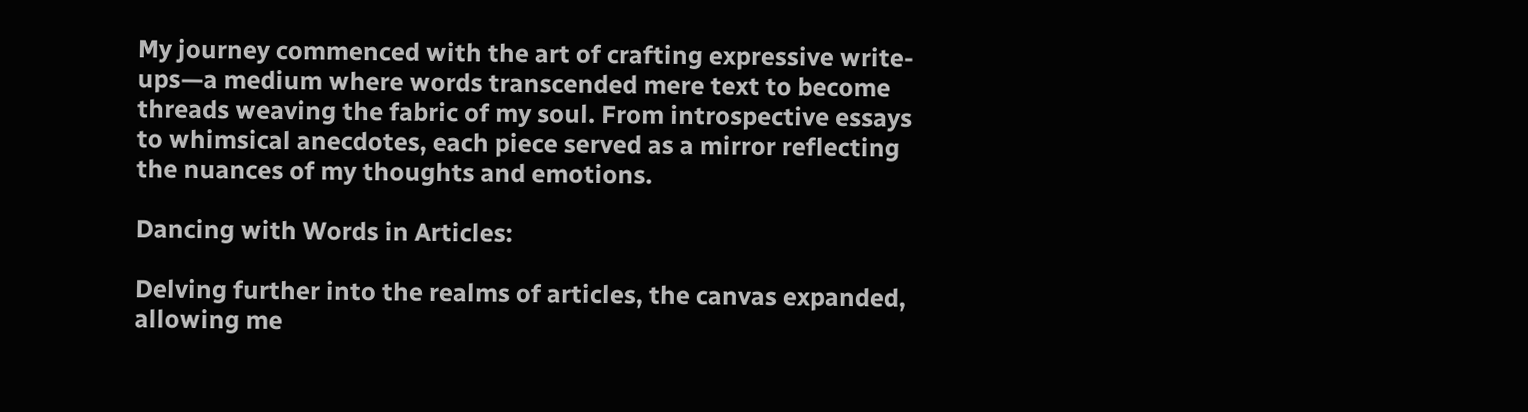My journey commenced with the art of crafting expressive write-ups—a medium where words transcended mere text to become threads weaving the fabric of my soul. From introspective essays to whimsical anecdotes, each piece served as a mirror reflecting the nuances of my thoughts and emotions.

Dancing with Words in Articles:

Delving further into the realms of articles, the canvas expanded, allowing me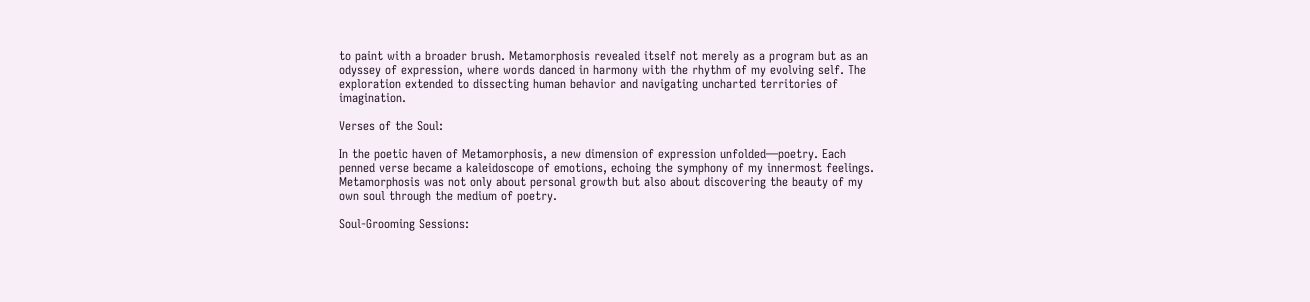to paint with a broader brush. Metamorphosis revealed itself not merely as a program but as an odyssey of expression, where words danced in harmony with the rhythm of my evolving self. The exploration extended to dissecting human behavior and navigating uncharted territories of imagination.

Verses of the Soul:

In the poetic haven of Metamorphosis, a new dimension of expression unfolded—poetry. Each penned verse became a kaleidoscope of emotions, echoing the symphony of my innermost feelings. Metamorphosis was not only about personal growth but also about discovering the beauty of my own soul through the medium of poetry.

Soul-Grooming Sessions: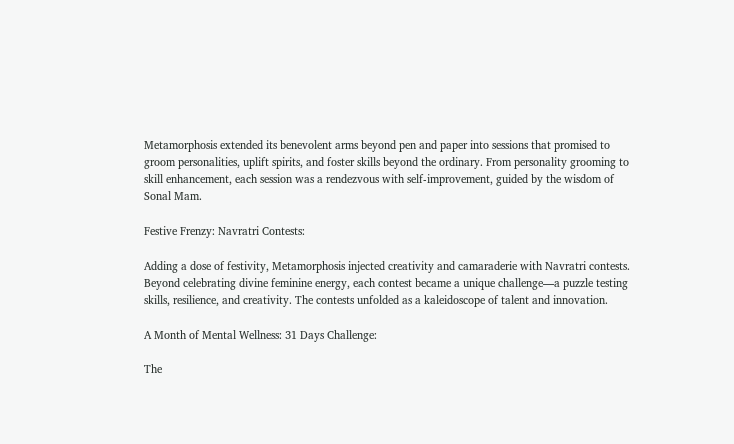Metamorphosis extended its benevolent arms beyond pen and paper into sessions that promised to groom personalities, uplift spirits, and foster skills beyond the ordinary. From personality grooming to skill enhancement, each session was a rendezvous with self-improvement, guided by the wisdom of Sonal Mam.

Festive Frenzy: Navratri Contests:

Adding a dose of festivity, Metamorphosis injected creativity and camaraderie with Navratri contests. Beyond celebrating divine feminine energy, each contest became a unique challenge—a puzzle testing skills, resilience, and creativity. The contests unfolded as a kaleidoscope of talent and innovation.

A Month of Mental Wellness: 31 Days Challenge:

The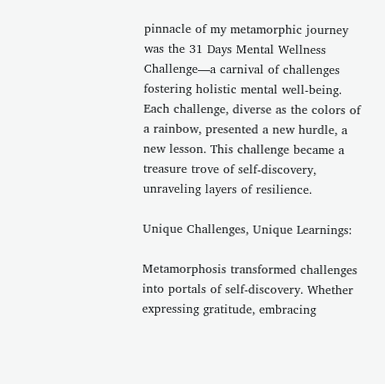pinnacle of my metamorphic journey was the 31 Days Mental Wellness Challenge—a carnival of challenges fostering holistic mental well-being. Each challenge, diverse as the colors of a rainbow, presented a new hurdle, a new lesson. This challenge became a treasure trove of self-discovery, unraveling layers of resilience.

Unique Challenges, Unique Learnings:

Metamorphosis transformed challenges into portals of self-discovery. Whether expressing gratitude, embracing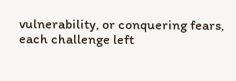vulnerability, or conquering fears, each challenge left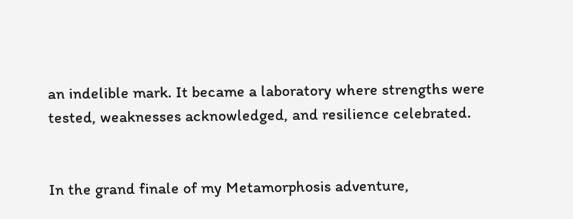an indelible mark. It became a laboratory where strengths were tested, weaknesses acknowledged, and resilience celebrated.


In the grand finale of my Metamorphosis adventure,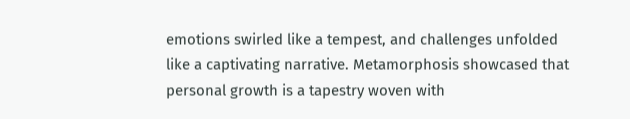emotions swirled like a tempest, and challenges unfolded like a captivating narrative. Metamorphosis showcased that personal growth is a tapestry woven with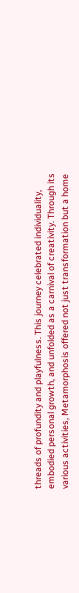threads of profundity and playfulness. This journey celebrated individuality, embodied personal growth, and unfolded as a carnival of creativity. Through its various activities, Metamorphosis offered not just transformation but a home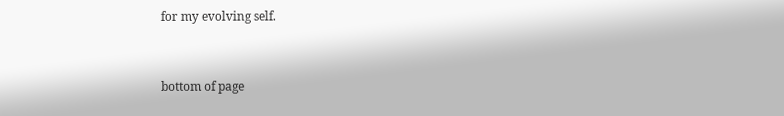for my evolving self.


bottom of page